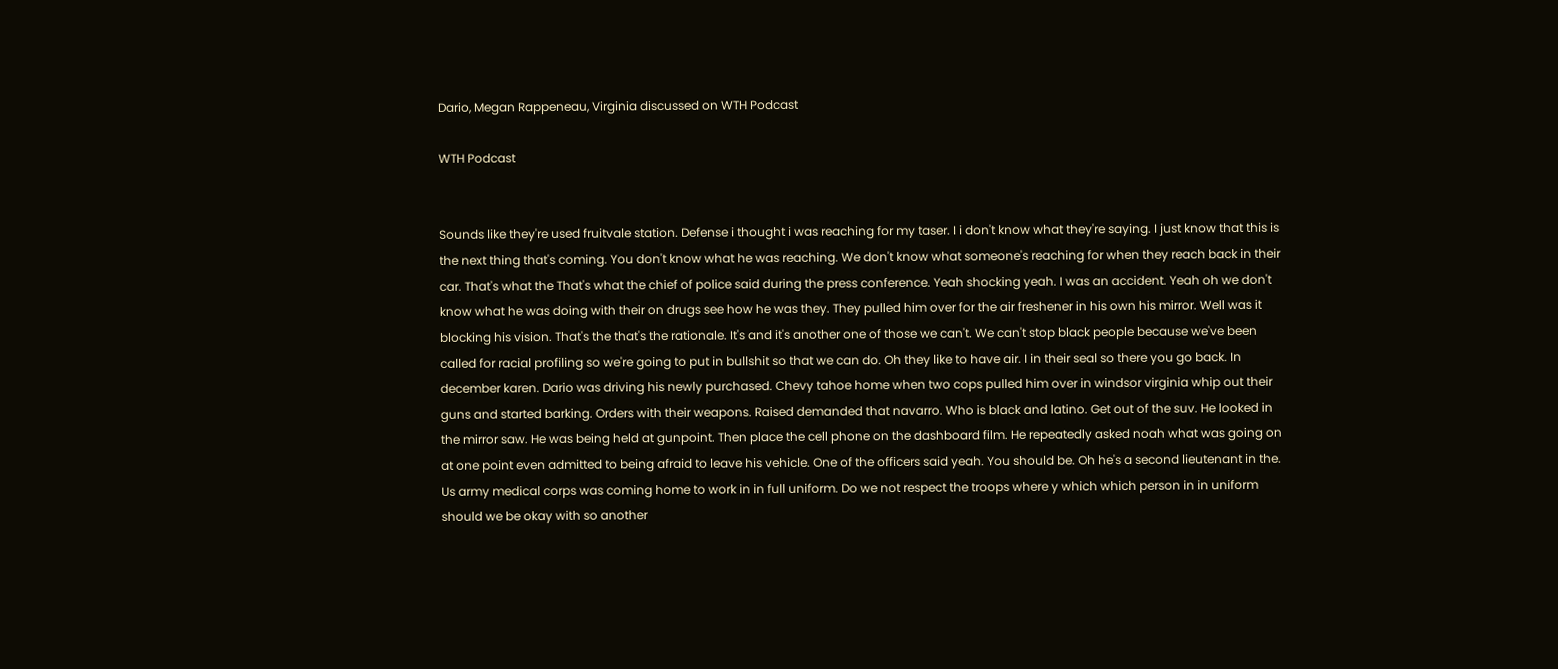Dario, Megan Rappeneau, Virginia discussed on WTH Podcast

WTH Podcast


Sounds like they're used fruitvale station. Defense i thought i was reaching for my taser. I i don't know what they're saying. I just know that this is the next thing that's coming. You don't know what he was reaching. We don't know what someone's reaching for when they reach back in their car. That's what the That's what the chief of police said during the press conference. Yeah shocking yeah. I was an accident. Yeah oh we don't know what he was doing with their on drugs see how he was they. They pulled him over for the air freshener in his own his mirror. Well was it blocking his vision. That's the that's the rationale. It's and it's another one of those we can't. We can't stop black people because we've been called for racial profiling so we're going to put in bullshit so that we can do. Oh they like to have air. I in their seal so there you go back. In december karen. Dario was driving his newly purchased. Chevy tahoe home when two cops pulled him over in windsor virginia whip out their guns and started barking. Orders with their weapons. Raised demanded that navarro. Who is black and latino. Get out of the suv. He looked in the mirror saw. He was being held at gunpoint. Then place the cell phone on the dashboard film. He repeatedly asked noah what was going on at one point even admitted to being afraid to leave his vehicle. One of the officers said yeah. You should be. Oh he's a second lieutenant in the. Us army medical corps was coming home to work in in full uniform. Do we not respect the troops where y which which person in in uniform should we be okay with so another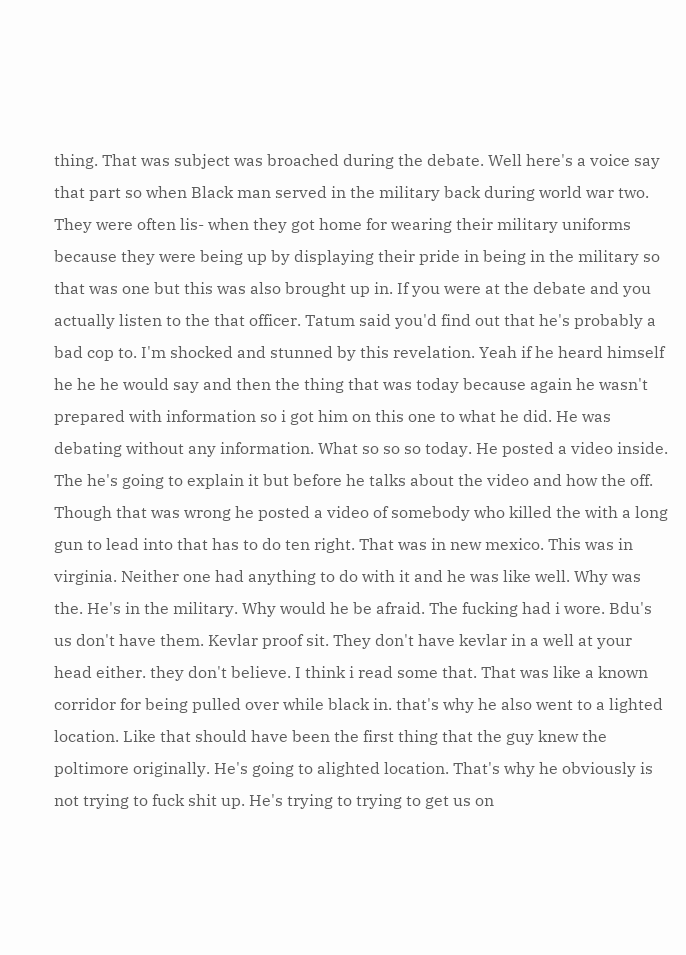thing. That was subject was broached during the debate. Well here's a voice say that part so when Black man served in the military back during world war two. They were often lis- when they got home for wearing their military uniforms because they were being up by displaying their pride in being in the military so that was one but this was also brought up in. If you were at the debate and you actually listen to the that officer. Tatum said you'd find out that he's probably a bad cop to. I'm shocked and stunned by this revelation. Yeah if he heard himself he he he would say and then the thing that was today because again he wasn't prepared with information so i got him on this one to what he did. He was debating without any information. What so so so today. He posted a video inside. The he's going to explain it but before he talks about the video and how the off. Though that was wrong he posted a video of somebody who killed the with a long gun to lead into that has to do ten right. That was in new mexico. This was in virginia. Neither one had anything to do with it and he was like well. Why was the. He's in the military. Why would he be afraid. The fucking had i wore. Bdu's us don't have them. Kevlar proof sit. They don't have kevlar in a well at your head either. they don't believe. I think i read some that. That was like a known corridor for being pulled over while black in. that's why he also went to a lighted location. Like that should have been the first thing that the guy knew the poltimore originally. He's going to alighted location. That's why he obviously is not trying to fuck shit up. He's trying to trying to get us on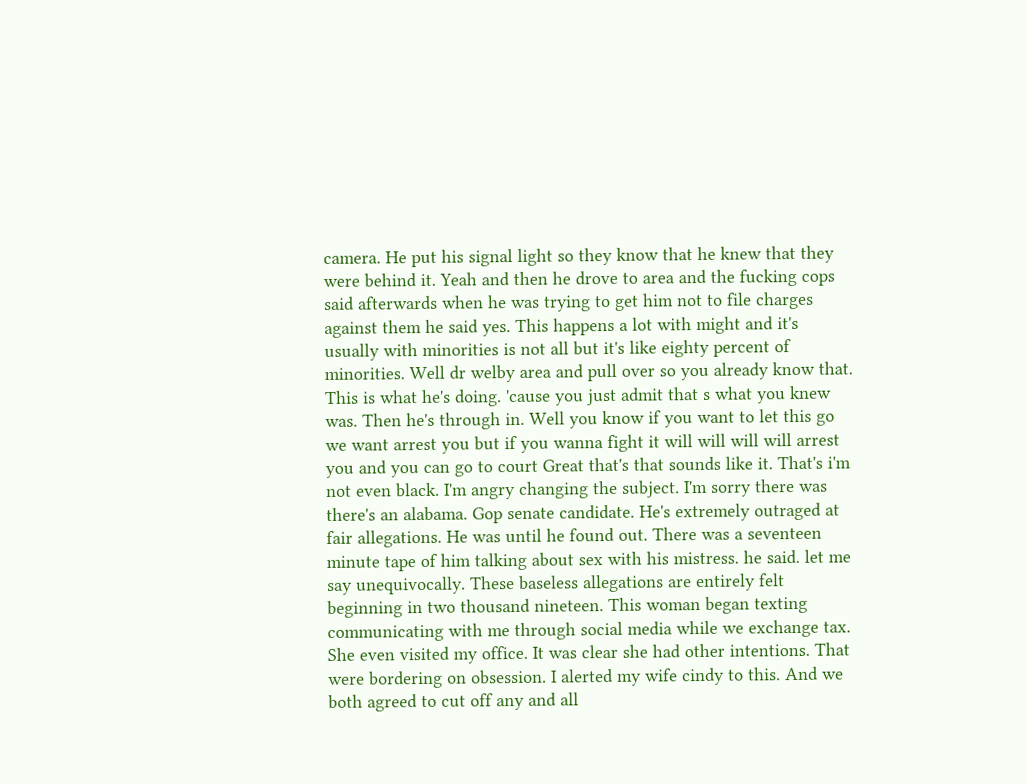camera. He put his signal light so they know that he knew that they were behind it. Yeah and then he drove to area and the fucking cops said afterwards when he was trying to get him not to file charges against them he said yes. This happens a lot with might and it's usually with minorities is not all but it's like eighty percent of minorities. Well dr welby area and pull over so you already know that. This is what he's doing. 'cause you just admit that s what you knew was. Then he's through in. Well you know if you want to let this go we want arrest you but if you wanna fight it will will will will arrest you and you can go to court Great that's that sounds like it. That's i'm not even black. I'm angry changing the subject. I'm sorry there was there's an alabama. Gop senate candidate. He's extremely outraged at fair allegations. He was until he found out. There was a seventeen minute tape of him talking about sex with his mistress. he said. let me say unequivocally. These baseless allegations are entirely felt beginning in two thousand nineteen. This woman began texting communicating with me through social media while we exchange tax. She even visited my office. It was clear she had other intentions. That were bordering on obsession. I alerted my wife cindy to this. And we both agreed to cut off any and all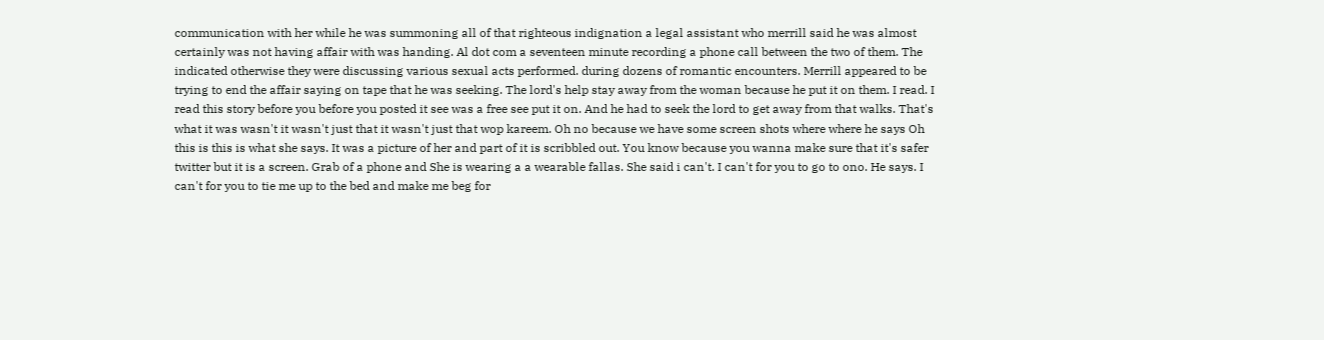communication with her while he was summoning all of that righteous indignation a legal assistant who merrill said he was almost certainly was not having affair with was handing. Al dot com a seventeen minute recording a phone call between the two of them. The indicated otherwise they were discussing various sexual acts performed. during dozens of romantic encounters. Merrill appeared to be trying to end the affair saying on tape that he was seeking. The lord's help stay away from the woman because he put it on them. I read. I read this story before you before you posted it see was a free see put it on. And he had to seek the lord to get away from that walks. That's what it was wasn't it wasn't just that it wasn't just that wop kareem. Oh no because we have some screen shots where where he says Oh this is this is what she says. It was a picture of her and part of it is scribbled out. You know because you wanna make sure that it's safer twitter but it is a screen. Grab of a phone and She is wearing a a wearable fallas. She said i can't. I can't for you to go to ono. He says. I can't for you to tie me up to the bed and make me beg for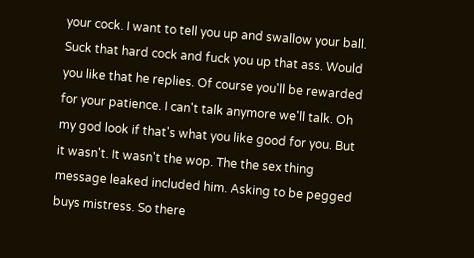your cock. I want to tell you up and swallow your ball. Suck that hard cock and fuck you up that ass. Would you like that he replies. Of course you'll be rewarded for your patience. I can't talk anymore we'll talk. Oh my god look if that's what you like good for you. But it wasn't. It wasn't the wop. The the sex thing message leaked included him. Asking to be pegged buys mistress. So there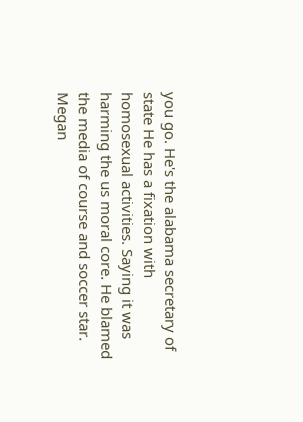you go. He's the alabama secretary of state He has a fixation with homosexual activities. Saying it was harming the us moral core. He blamed the media of course and soccer star. Megan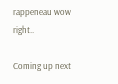rappeneau wow right..

Coming up next